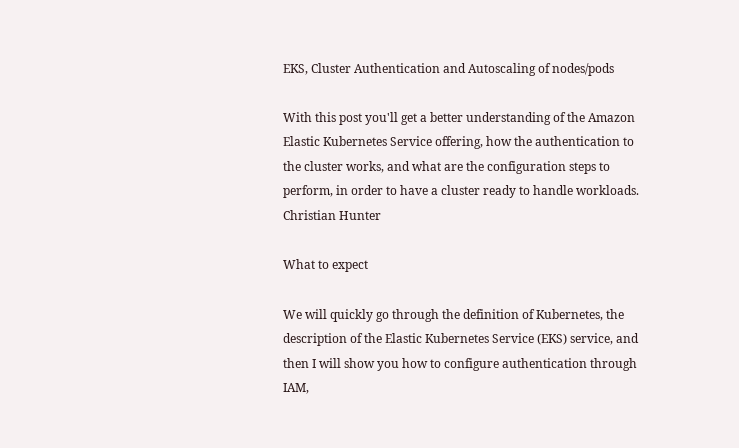EKS, Cluster Authentication and Autoscaling of nodes/pods

With this post you'll get a better understanding of the Amazon Elastic Kubernetes Service offering, how the authentication to the cluster works, and what are the configuration steps to perform, in order to have a cluster ready to handle workloads.
Christian Hunter

What to expect

We will quickly go through the definition of Kubernetes, the description of the Elastic Kubernetes Service (EKS) service, and then I will show you how to configure authentication through IAM,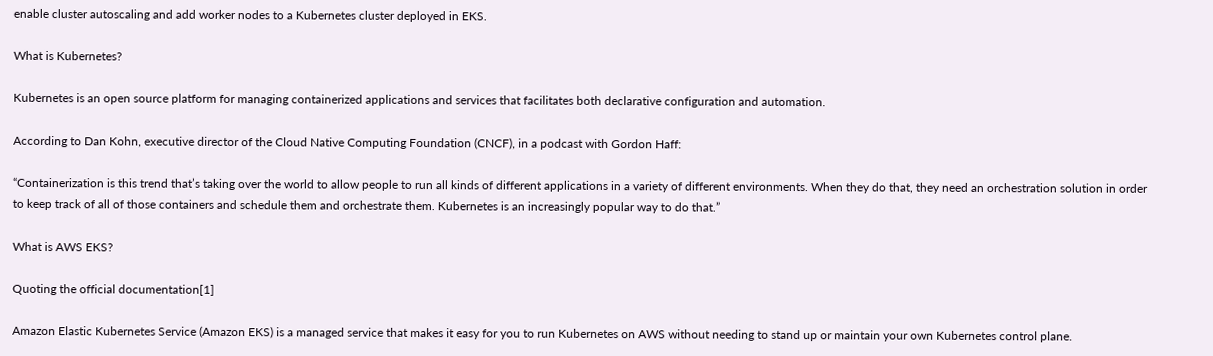enable cluster autoscaling and add worker nodes to a Kubernetes cluster deployed in EKS.

What is Kubernetes?

Kubernetes is an open source platform for managing containerized applications and services that facilitates both declarative configuration and automation.

According to Dan Kohn, executive director of the Cloud Native Computing Foundation (CNCF), in a podcast with Gordon Haff:

“Containerization is this trend that’s taking over the world to allow people to run all kinds of different applications in a variety of different environments. When they do that, they need an orchestration solution in order to keep track of all of those containers and schedule them and orchestrate them. Kubernetes is an increasingly popular way to do that.”

What is AWS EKS?

Quoting the official documentation[1]

Amazon Elastic Kubernetes Service (Amazon EKS) is a managed service that makes it easy for you to run Kubernetes on AWS without needing to stand up or maintain your own Kubernetes control plane.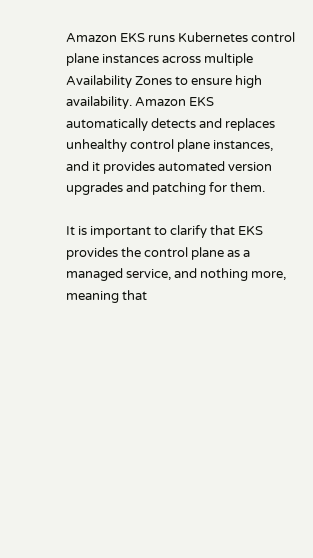Amazon EKS runs Kubernetes control plane instances across multiple Availability Zones to ensure high availability. Amazon EKS automatically detects and replaces unhealthy control plane instances, and it provides automated version upgrades and patching for them.

It is important to clarify that EKS provides the control plane as a managed service, and nothing more, meaning that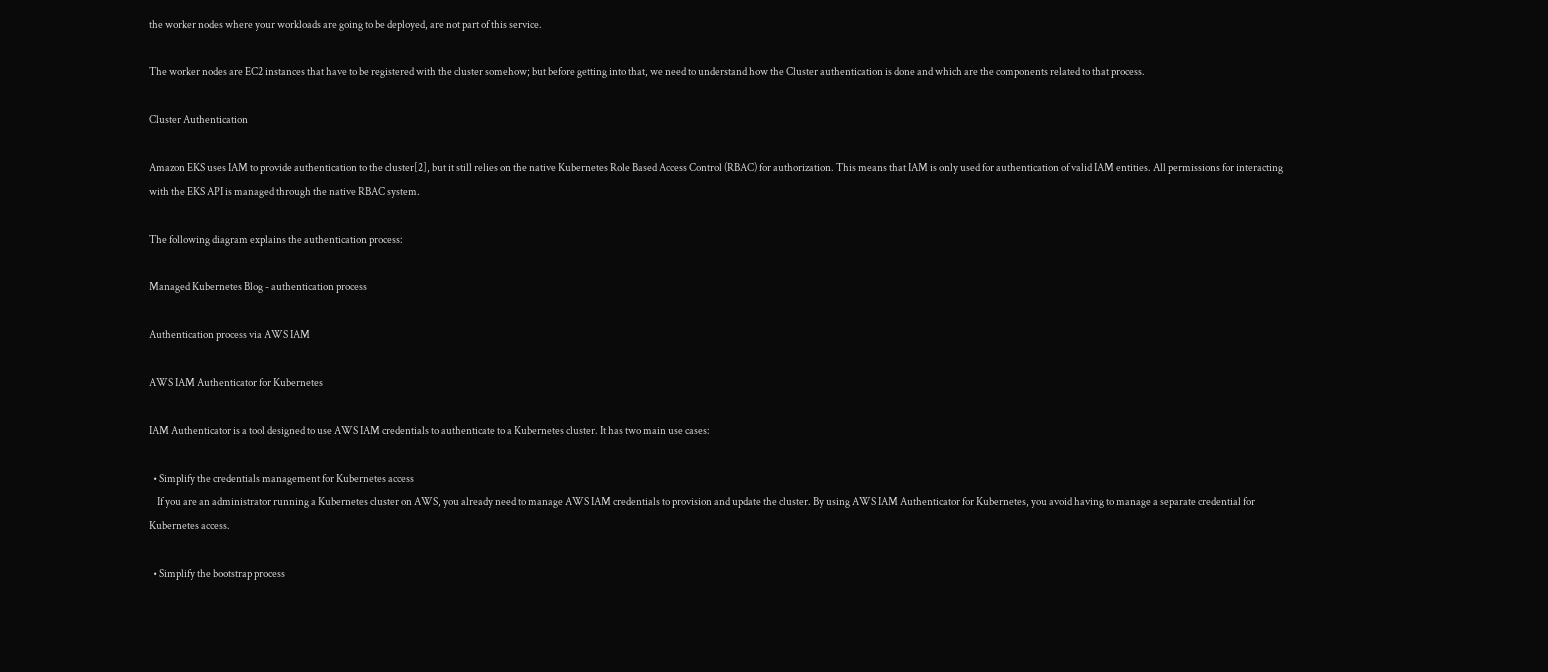the worker nodes where your workloads are going to be deployed, are not part of this service.

The worker nodes are EC2 instances that have to be registered with the cluster somehow; but before getting into that, we need to understand how the Cluster authentication is done and which are the components related to that process.

Cluster Authentication

Amazon EKS uses IAM to provide authentication to the cluster[2], but it still relies on the native Kubernetes Role Based Access Control (RBAC) for authorization. This means that IAM is only used for authentication of valid IAM entities. All permissions for interacting with the EKS API is managed through the native RBAC system.

The following diagram explains the authentication process:

Managed Kubernetes Blog - authentication process

Authentication process via AWS IAM

AWS IAM Authenticator for Kubernetes

IAM Authenticator is a tool designed to use AWS IAM credentials to authenticate to a Kubernetes cluster. It has two main use cases:

  • Simplify the credentials management for Kubernetes access
    If you are an administrator running a Kubernetes cluster on AWS, you already need to manage AWS IAM credentials to provision and update the cluster. By using AWS IAM Authenticator for Kubernetes, you avoid having to manage a separate credential for Kubernetes access.

  • Simplify the bootstrap process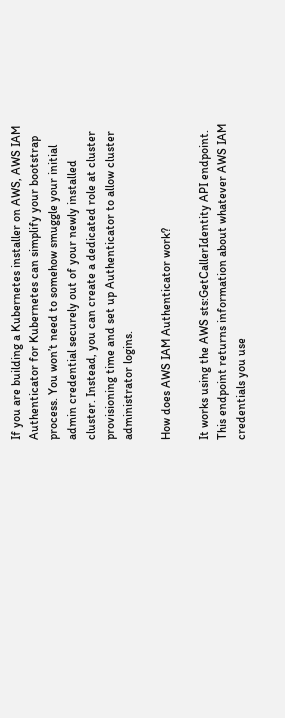If you are building a Kubernetes installer on AWS, AWS IAM Authenticator for Kubernetes can simplify your bootstrap process. You won’t need to somehow smuggle your initial admin credential securely out of your newly installed cluster. Instead, you can create a dedicated role at cluster provisioning time and set up Authenticator to allow cluster administrator logins.

How does AWS IAM Authenticator work?

It works using the AWS sts:GetCallerIdentity API endpoint. This endpoint returns information about whatever AWS IAM credentials you use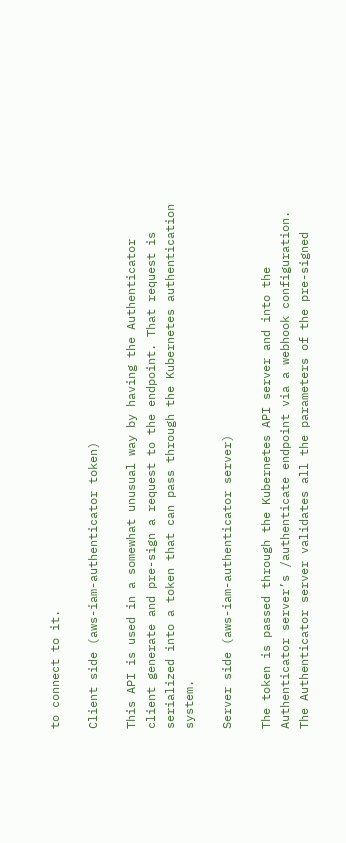to connect to it.

Client side (aws-iam-authenticator token)

This API is used in a somewhat unusual way by having the Authenticator client generate and pre-sign a request to the endpoint. That request is serialized into a token that can pass through the Kubernetes authentication system.

Server side (aws-iam-authenticator server)

The token is passed through the Kubernetes API server and into the Authenticator server’s /authenticate endpoint via a webhook configuration. The Authenticator server validates all the parameters of the pre-signed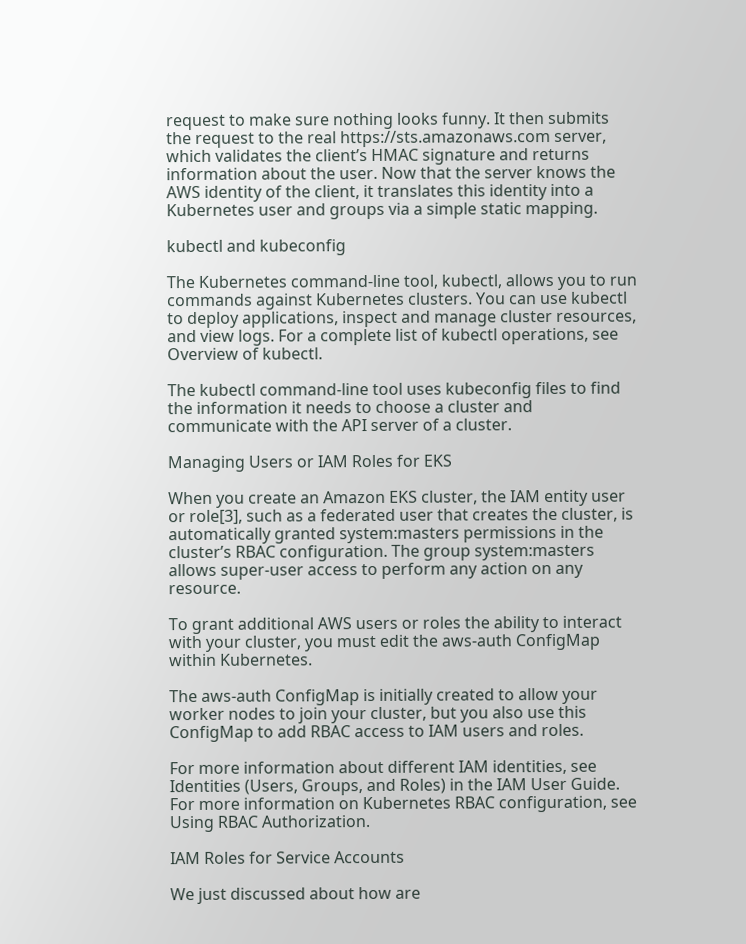request to make sure nothing looks funny. It then submits the request to the real https://sts.amazonaws.com server, which validates the client’s HMAC signature and returns information about the user. Now that the server knows the AWS identity of the client, it translates this identity into a Kubernetes user and groups via a simple static mapping.

kubectl and kubeconfig

The Kubernetes command-line tool, kubectl, allows you to run commands against Kubernetes clusters. You can use kubectl to deploy applications, inspect and manage cluster resources, and view logs. For a complete list of kubectl operations, see Overview of kubectl.

The kubectl command-line tool uses kubeconfig files to find the information it needs to choose a cluster and communicate with the API server of a cluster.

Managing Users or IAM Roles for EKS

When you create an Amazon EKS cluster, the IAM entity user or role[3], such as a federated user that creates the cluster, is automatically granted system:masters permissions in the cluster’s RBAC configuration. The group system:masters allows super-user access to perform any action on any resource.

To grant additional AWS users or roles the ability to interact with your cluster, you must edit the aws-auth ConfigMap within Kubernetes.

The aws-auth ConfigMap is initially created to allow your worker nodes to join your cluster, but you also use this ConfigMap to add RBAC access to IAM users and roles.

For more information about different IAM identities, see Identities (Users, Groups, and Roles) in the IAM User Guide. For more information on Kubernetes RBAC configuration, see Using RBAC Authorization.

IAM Roles for Service Accounts

We just discussed about how are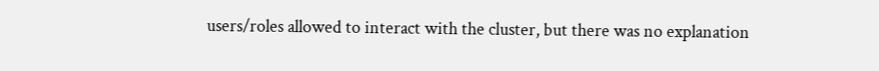users/roles allowed to interact with the cluster, but there was no explanation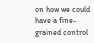on how we could have a fine-grained control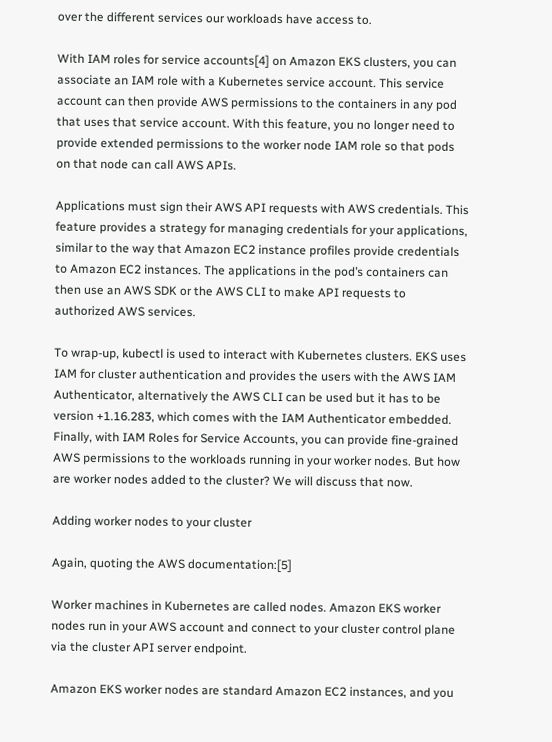over the different services our workloads have access to.

With IAM roles for service accounts[4] on Amazon EKS clusters, you can associate an IAM role with a Kubernetes service account. This service account can then provide AWS permissions to the containers in any pod that uses that service account. With this feature, you no longer need to provide extended permissions to the worker node IAM role so that pods on that node can call AWS APIs.

Applications must sign their AWS API requests with AWS credentials. This feature provides a strategy for managing credentials for your applications, similar to the way that Amazon EC2 instance profiles provide credentials to Amazon EC2 instances. The applications in the pod’s containers can then use an AWS SDK or the AWS CLI to make API requests to authorized AWS services.

To wrap-up, kubectl is used to interact with Kubernetes clusters. EKS uses IAM for cluster authentication and provides the users with the AWS IAM Authenticator, alternatively the AWS CLI can be used but it has to be version +1.16.283, which comes with the IAM Authenticator embedded. Finally, with IAM Roles for Service Accounts, you can provide fine-grained AWS permissions to the workloads running in your worker nodes. But how are worker nodes added to the cluster? We will discuss that now.

Adding worker nodes to your cluster

Again, quoting the AWS documentation:[5]

Worker machines in Kubernetes are called nodes. Amazon EKS worker nodes run in your AWS account and connect to your cluster control plane via the cluster API server endpoint.

Amazon EKS worker nodes are standard Amazon EC2 instances, and you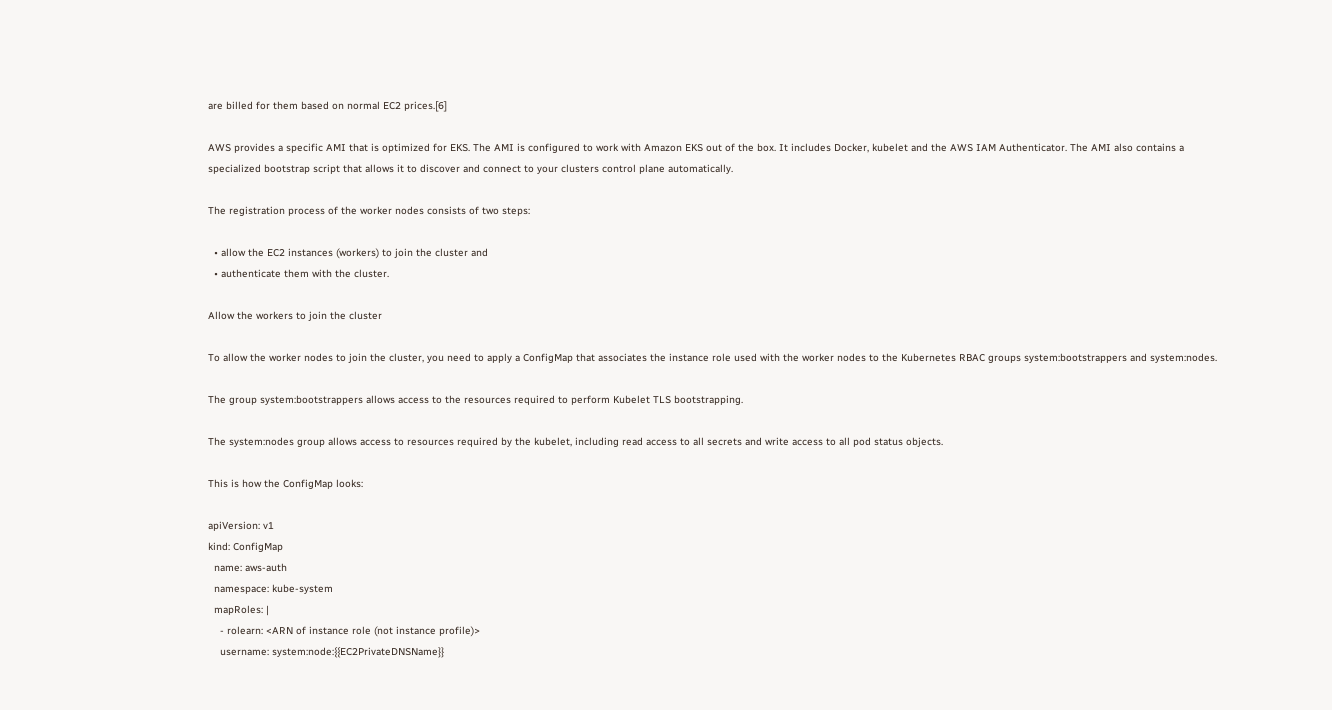are billed for them based on normal EC2 prices.[6]

AWS provides a specific AMI that is optimized for EKS. The AMI is configured to work with Amazon EKS out of the box. It includes Docker, kubelet and the AWS IAM Authenticator. The AMI also contains a specialized bootstrap script that allows it to discover and connect to your clusters control plane automatically.

The registration process of the worker nodes consists of two steps:

  • allow the EC2 instances (workers) to join the cluster and
  • authenticate them with the cluster.

Allow the workers to join the cluster

To allow the worker nodes to join the cluster, you need to apply a ConfigMap that associates the instance role used with the worker nodes to the Kubernetes RBAC groups system:bootstrappers and system:nodes.

The group system:bootstrappers allows access to the resources required to perform Kubelet TLS bootstrapping.

The system:nodes group allows access to resources required by the kubelet, including read access to all secrets and write access to all pod status objects.

This is how the ConfigMap looks:

apiVersion: v1
kind: ConfigMap
  name: aws-auth
  namespace: kube-system
  mapRoles: |
    - rolearn: <ARN of instance role (not instance profile)>
    username: system:node:{{EC2PrivateDNSName}}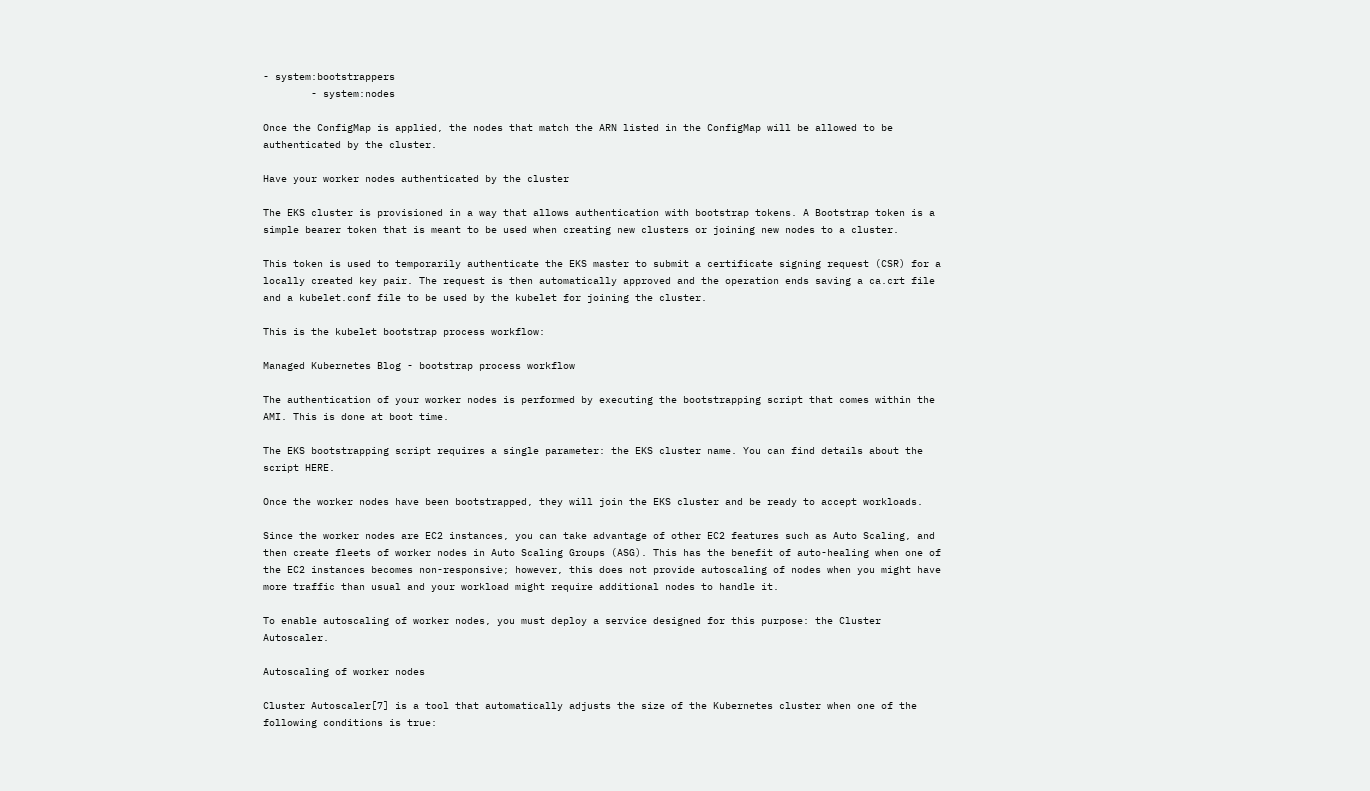- system:bootstrappers
        - system:nodes

Once the ConfigMap is applied, the nodes that match the ARN listed in the ConfigMap will be allowed to be authenticated by the cluster.

Have your worker nodes authenticated by the cluster

The EKS cluster is provisioned in a way that allows authentication with bootstrap tokens. A Bootstrap token is a simple bearer token that is meant to be used when creating new clusters or joining new nodes to a cluster.

This token is used to temporarily authenticate the EKS master to submit a certificate signing request (CSR) for a locally created key pair. The request is then automatically approved and the operation ends saving a ca.crt file and a kubelet.conf file to be used by the kubelet for joining the cluster.

This is the kubelet bootstrap process workflow:

Managed Kubernetes Blog - bootstrap process workflow

The authentication of your worker nodes is performed by executing the bootstrapping script that comes within the AMI. This is done at boot time.

The EKS bootstrapping script requires a single parameter: the EKS cluster name. You can find details about the script HERE.

Once the worker nodes have been bootstrapped, they will join the EKS cluster and be ready to accept workloads.

Since the worker nodes are EC2 instances, you can take advantage of other EC2 features such as Auto Scaling, and then create fleets of worker nodes in Auto Scaling Groups (ASG). This has the benefit of auto-healing when one of the EC2 instances becomes non-responsive; however, this does not provide autoscaling of nodes when you might have more traffic than usual and your workload might require additional nodes to handle it.

To enable autoscaling of worker nodes, you must deploy a service designed for this purpose: the Cluster Autoscaler.

Autoscaling of worker nodes

Cluster Autoscaler[7] is a tool that automatically adjusts the size of the Kubernetes cluster when one of the following conditions is true: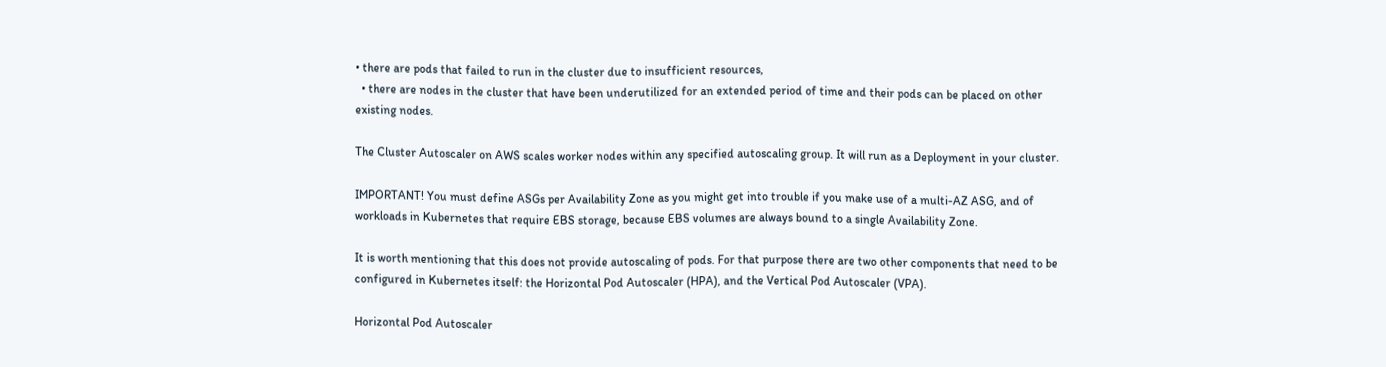• there are pods that failed to run in the cluster due to insufficient resources,
  • there are nodes in the cluster that have been underutilized for an extended period of time and their pods can be placed on other existing nodes.

The Cluster Autoscaler on AWS scales worker nodes within any specified autoscaling group. It will run as a Deployment in your cluster.

IMPORTANT! You must define ASGs per Availability Zone as you might get into trouble if you make use of a multi-AZ ASG, and of workloads in Kubernetes that require EBS storage, because EBS volumes are always bound to a single Availability Zone.

It is worth mentioning that this does not provide autoscaling of pods. For that purpose there are two other components that need to be configured in Kubernetes itself: the Horizontal Pod Autoscaler (HPA), and the Vertical Pod Autoscaler (VPA).

Horizontal Pod Autoscaler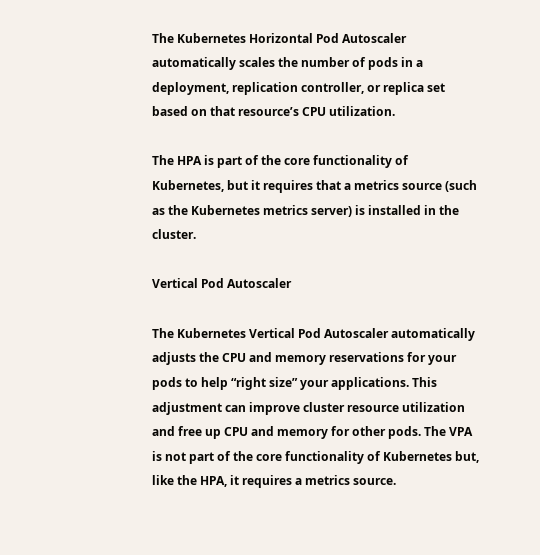The Kubernetes Horizontal Pod Autoscaler automatically scales the number of pods in a deployment, replication controller, or replica set based on that resource’s CPU utilization.

The HPA is part of the core functionality of Kubernetes, but it requires that a metrics source (such as the Kubernetes metrics server) is installed in the cluster.

Vertical Pod Autoscaler

The Kubernetes Vertical Pod Autoscaler automatically adjusts the CPU and memory reservations for your pods to help “right size” your applications. This adjustment can improve cluster resource utilization and free up CPU and memory for other pods. The VPA is not part of the core functionality of Kubernetes but, like the HPA, it requires a metrics source.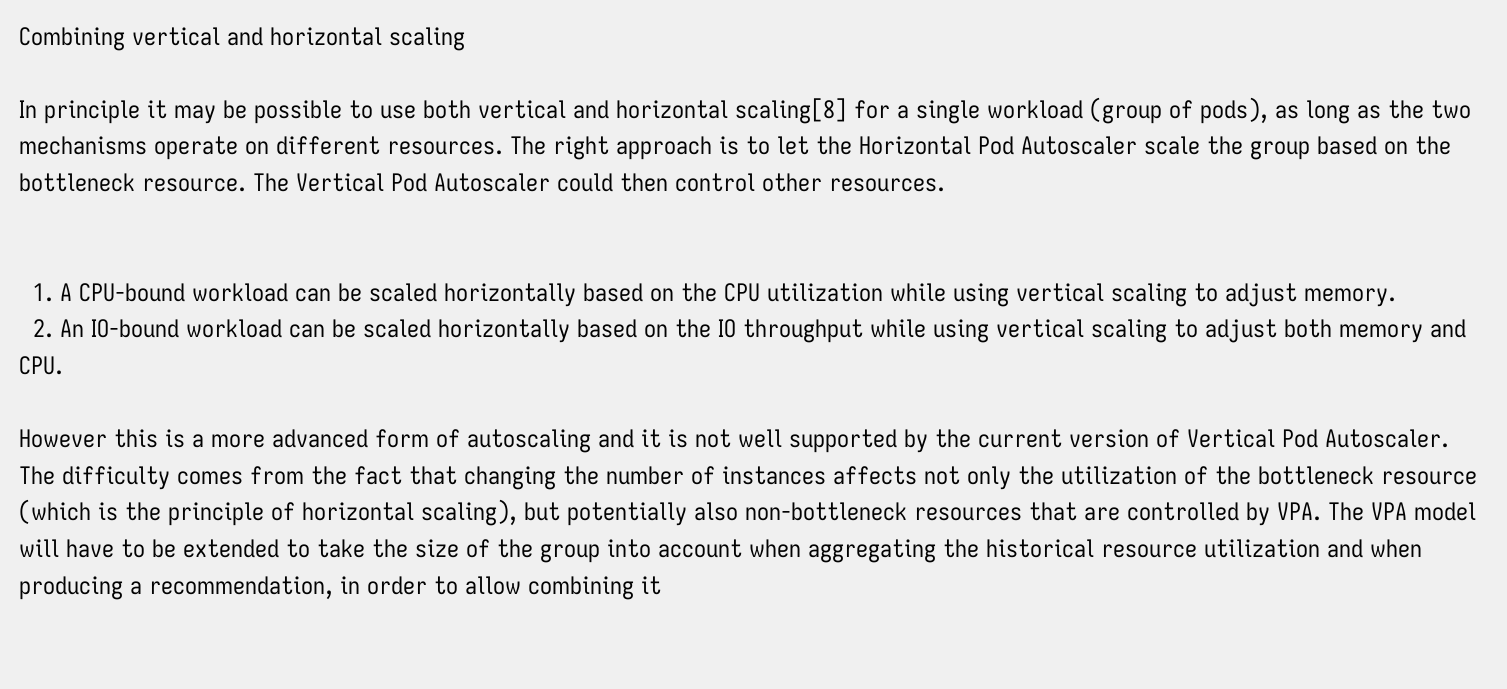Combining vertical and horizontal scaling

In principle it may be possible to use both vertical and horizontal scaling[8] for a single workload (group of pods), as long as the two mechanisms operate on different resources. The right approach is to let the Horizontal Pod Autoscaler scale the group based on the bottleneck resource. The Vertical Pod Autoscaler could then control other resources.


  1. A CPU-bound workload can be scaled horizontally based on the CPU utilization while using vertical scaling to adjust memory.
  2. An IO-bound workload can be scaled horizontally based on the IO throughput while using vertical scaling to adjust both memory and CPU.

However this is a more advanced form of autoscaling and it is not well supported by the current version of Vertical Pod Autoscaler. The difficulty comes from the fact that changing the number of instances affects not only the utilization of the bottleneck resource (which is the principle of horizontal scaling), but potentially also non-bottleneck resources that are controlled by VPA. The VPA model will have to be extended to take the size of the group into account when aggregating the historical resource utilization and when producing a recommendation, in order to allow combining it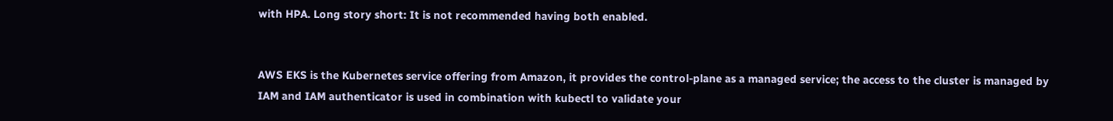with HPA. Long story short: It is not recommended having both enabled.


AWS EKS is the Kubernetes service offering from Amazon, it provides the control-plane as a managed service; the access to the cluster is managed by IAM and IAM authenticator is used in combination with kubectl to validate your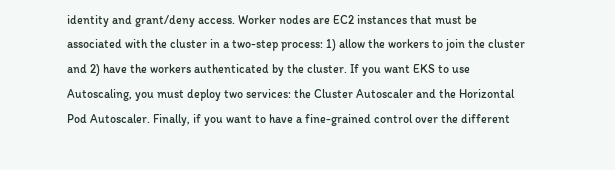identity and grant/deny access. Worker nodes are EC2 instances that must be associated with the cluster in a two-step process: 1) allow the workers to join the cluster and 2) have the workers authenticated by the cluster. If you want EKS to use Autoscaling, you must deploy two services: the Cluster Autoscaler and the Horizontal Pod Autoscaler. Finally, if you want to have a fine-grained control over the different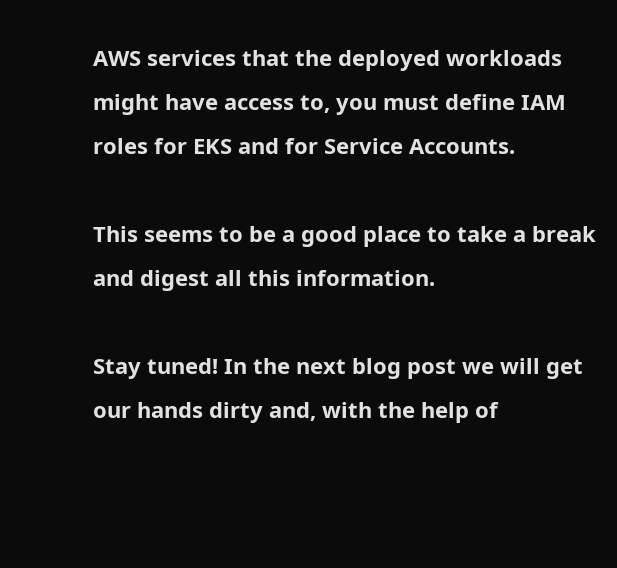AWS services that the deployed workloads might have access to, you must define IAM roles for EKS and for Service Accounts.

This seems to be a good place to take a break and digest all this information.

Stay tuned! In the next blog post we will get our hands dirty and, with the help of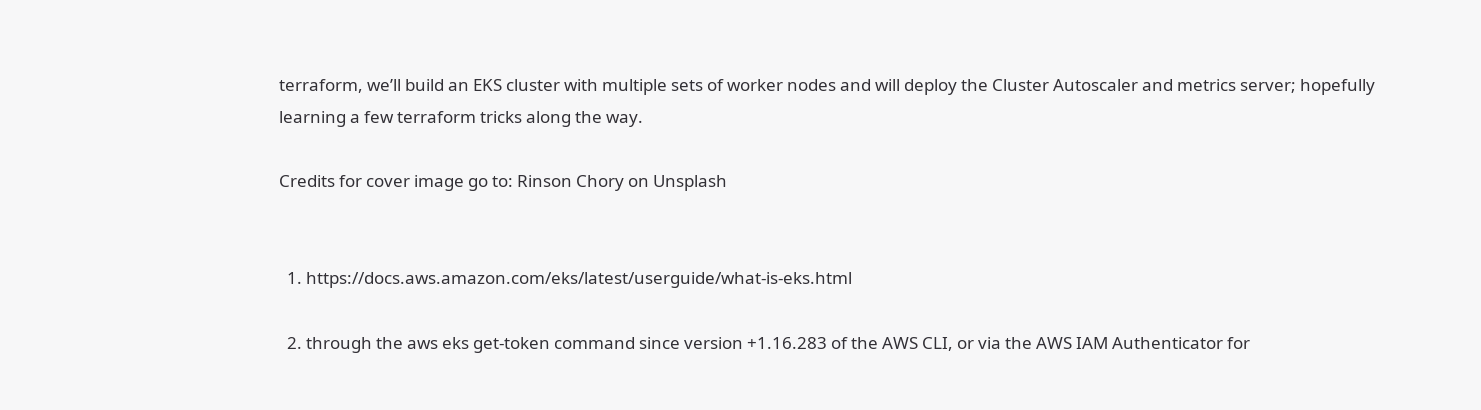terraform, we’ll build an EKS cluster with multiple sets of worker nodes and will deploy the Cluster Autoscaler and metrics server; hopefully learning a few terraform tricks along the way.

Credits for cover image go to: Rinson Chory on Unsplash


  1. https://docs.aws.amazon.com/eks/latest/userguide/what-is-eks.html

  2. through the aws eks get-token command since version +1.16.283 of the AWS CLI, or via the AWS IAM Authenticator for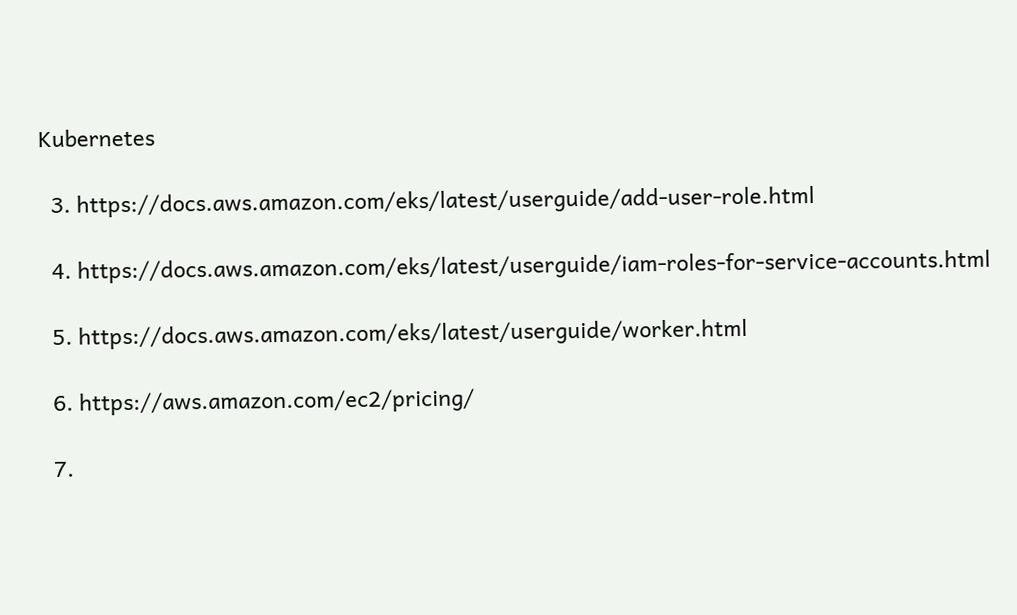Kubernetes

  3. https://docs.aws.amazon.com/eks/latest/userguide/add-user-role.html

  4. https://docs.aws.amazon.com/eks/latest/userguide/iam-roles-for-service-accounts.html

  5. https://docs.aws.amazon.com/eks/latest/userguide/worker.html

  6. https://aws.amazon.com/ec2/pricing/

  7.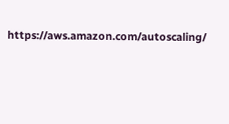https://aws.amazon.com/autoscaling/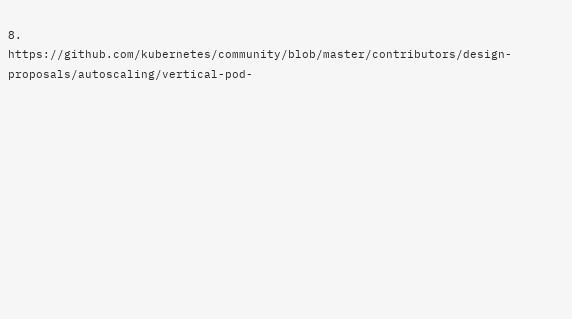8. https://github.com/kubernetes/community/blob/master/contributors/design-proposals/autoscaling/vertical-pod-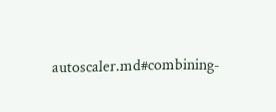autoscaler.md#combining-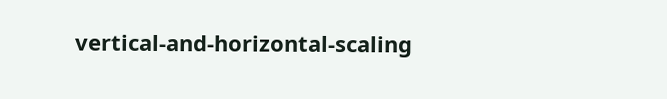vertical-and-horizontal-scaling